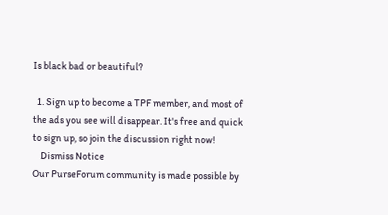Is black bad or beautiful?

  1. Sign up to become a TPF member, and most of the ads you see will disappear. It's free and quick to sign up, so join the discussion right now!
    Dismiss Notice
Our PurseForum community is made possible by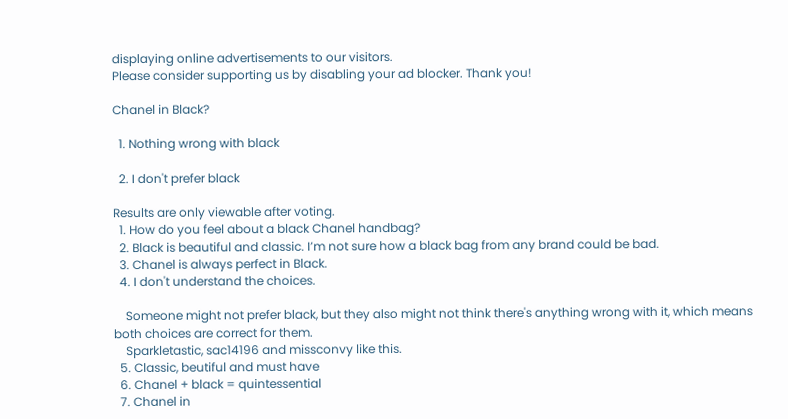displaying online advertisements to our visitors.
Please consider supporting us by disabling your ad blocker. Thank you!

Chanel in Black?

  1. Nothing wrong with black

  2. I don't prefer black

Results are only viewable after voting.
  1. How do you feel about a black Chanel handbag?
  2. Black is beautiful and classic. I’m not sure how a black bag from any brand could be bad.
  3. Chanel is always perfect in Black.
  4. I don't understand the choices.

    Someone might not prefer black, but they also might not think there's anything wrong with it, which means both choices are correct for them.
    Sparkletastic, sac14196 and missconvy like this.
  5. Classic, beutiful and must have
  6. Chanel + black = quintessential
  7. Chanel in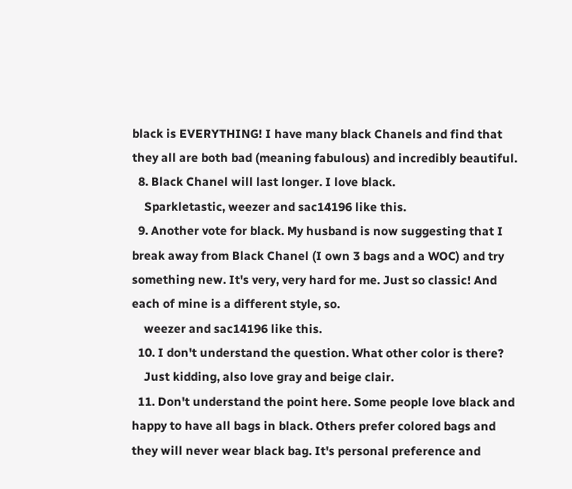black is EVERYTHING! I have many black Chanels and find that they all are both bad (meaning fabulous) and incredibly beautiful.
  8. Black Chanel will last longer. I love black.
    Sparkletastic, weezer and sac14196 like this.
  9. Another vote for black. My husband is now suggesting that I break away from Black Chanel (I own 3 bags and a WOC) and try something new. It's very, very hard for me. Just so classic! And each of mine is a different style, so.
    weezer and sac14196 like this.
  10. I don't understand the question. What other color is there?
    Just kidding, also love gray and beige clair.
  11. Don't understand the point here. Some people love black and happy to have all bags in black. Others prefer colored bags and they will never wear black bag. It's personal preference and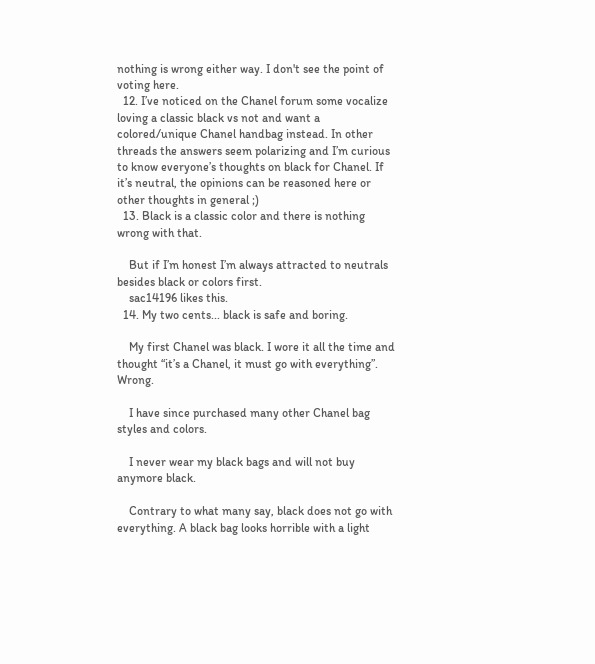nothing is wrong either way. I don't see the point of voting here.
  12. I’ve noticed on the Chanel forum some vocalize loving a classic black vs not and want a colored/unique Chanel handbag instead. In other threads the answers seem polarizing and I’m curious to know everyone’s thoughts on black for Chanel. If it’s neutral, the opinions can be reasoned here or other thoughts in general ;)
  13. Black is a classic color and there is nothing wrong with that.

    But if I’m honest I’m always attracted to neutrals besides black or colors first.
    sac14196 likes this.
  14. My two cents... black is safe and boring.

    My first Chanel was black. I wore it all the time and thought “it’s a Chanel, it must go with everything”. Wrong.

    I have since purchased many other Chanel bag styles and colors.

    I never wear my black bags and will not buy anymore black.

    Contrary to what many say, black does not go with everything. A black bag looks horrible with a light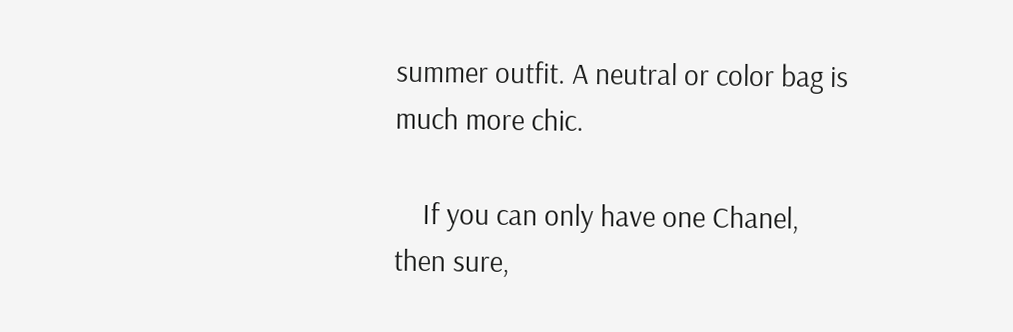summer outfit. A neutral or color bag is much more chic.

    If you can only have one Chanel, then sure,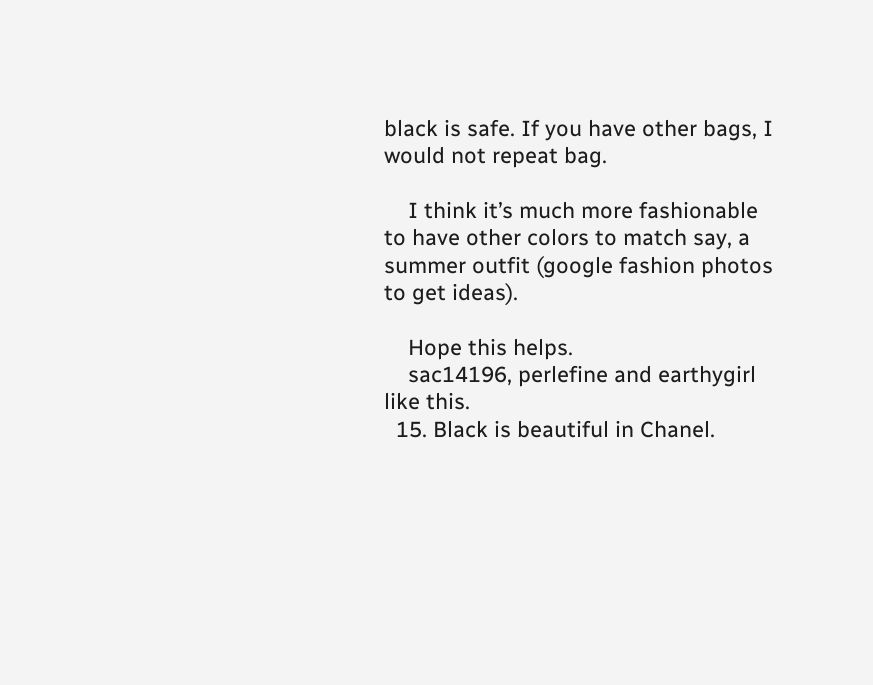black is safe. If you have other bags, I would not repeat bag.

    I think it’s much more fashionable to have other colors to match say, a summer outfit (google fashion photos to get ideas).

    Hope this helps.
    sac14196, perlefine and earthygirl like this.
  15. Black is beautiful in Chanel.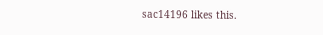sac14196 likes this.